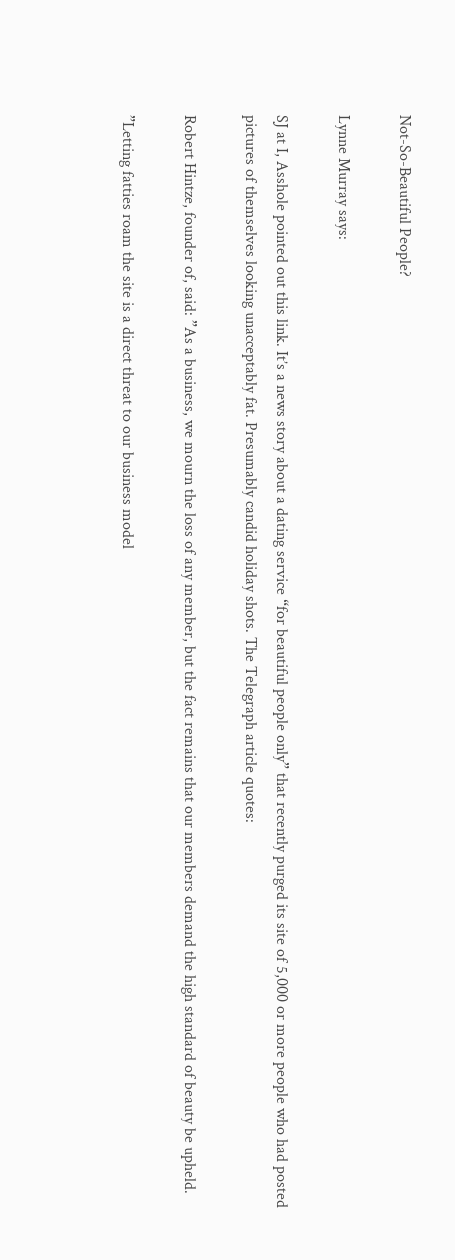Not-So-Beautiful People?

Lynne Murray says:

SJ at I, Asshole pointed out this link. It’s a news story about a dating service “for beautiful people only” that recently purged its site of 5,000 or more people who had posted pictures of themselves looking unacceptably fat. Presumably candid holiday shots. The Telegraph article quotes:

Robert Hintze, founder of, said: ”As a business, we mourn the loss of any member, but the fact remains that our members demand the high standard of beauty be upheld.

”Letting fatties roam the site is a direct threat to our business model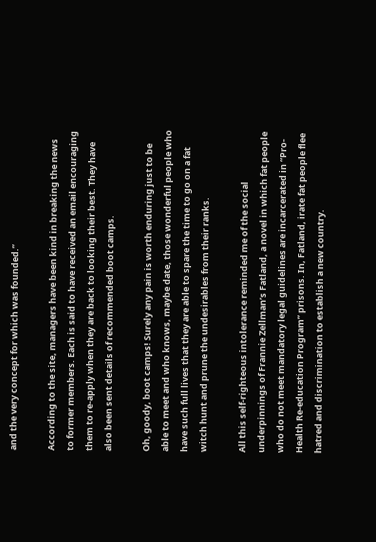and the very concept for which was founded.”

According to the site, managers have been kind in breaking the news to former members. Each is said to have received an email encouraging them to re-apply when they are back to looking their best. They have also been sent details of recommended boot camps.

Oh, goody, boot camps! Surely any pain is worth enduring just to be able to meet and who knows, maybe date, those wonderful people who have such full lives that they are able to spare the time to go on a fat witch hunt and prune the undesirables from their ranks.

All this self-righteous intolerance reminded me of the social underpinnings of Frannie Zellman’s Fatland, a novel in which fat people who do not meet mandatory legal guidelines are incarcerated in “Pro-Health Re-education Program” prisons. In, Fatland, irate fat people flee hatred and discrimination to establish a new country.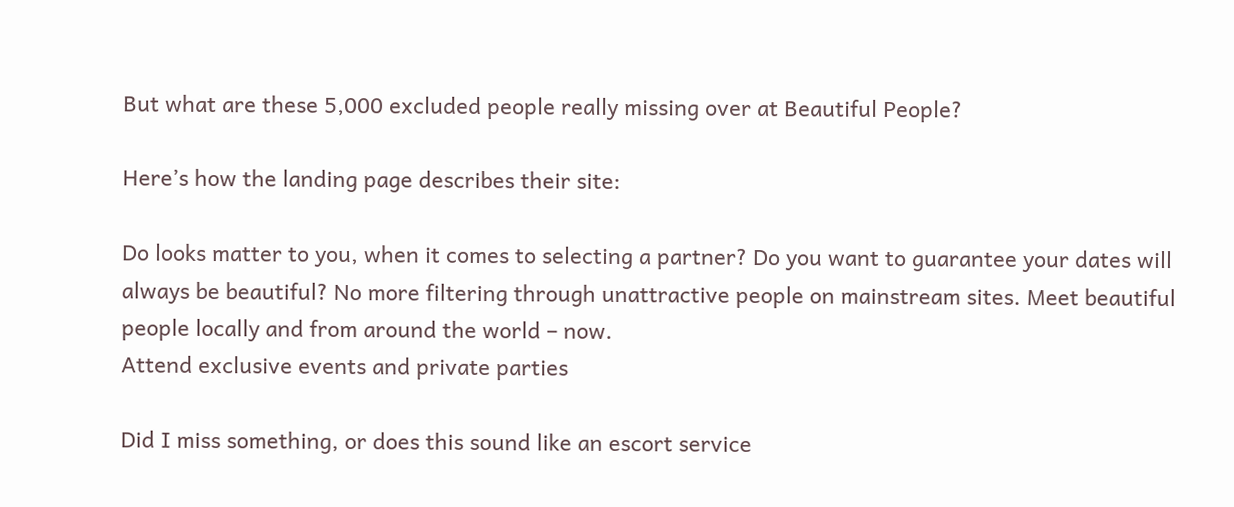But what are these 5,000 excluded people really missing over at Beautiful People?

Here’s how the landing page describes their site:

Do looks matter to you, when it comes to selecting a partner? Do you want to guarantee your dates will always be beautiful? No more filtering through unattractive people on mainstream sites. Meet beautiful people locally and from around the world – now.
Attend exclusive events and private parties

Did I miss something, or does this sound like an escort service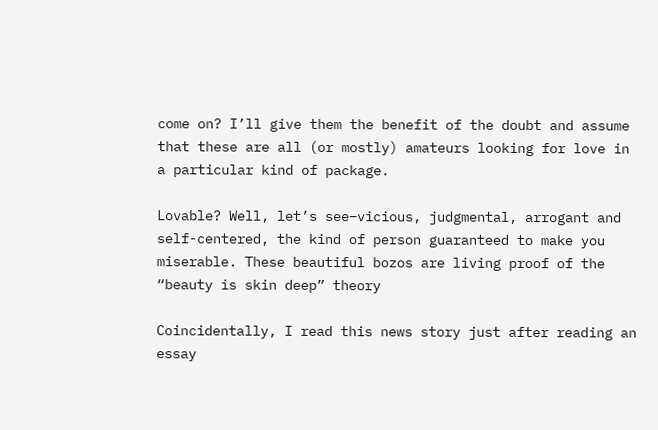come on? I’ll give them the benefit of the doubt and assume that these are all (or mostly) amateurs looking for love in a particular kind of package.

Lovable? Well, let’s see–vicious, judgmental, arrogant and self-centered, the kind of person guaranteed to make you miserable. These beautiful bozos are living proof of the “beauty is skin deep” theory

Coincidentally, I read this news story just after reading an essay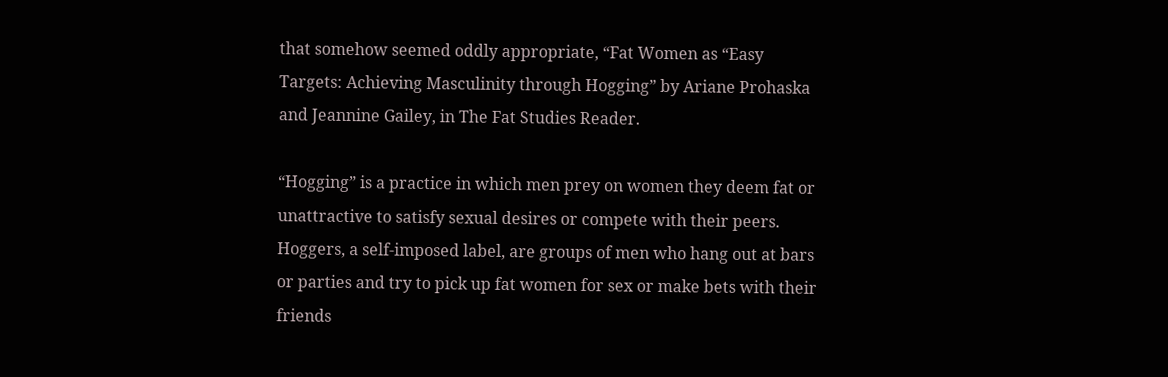that somehow seemed oddly appropriate, “Fat Women as “Easy Targets: Achieving Masculinity through Hogging” by Ariane Prohaska and Jeannine Gailey, in The Fat Studies Reader.

“Hogging” is a practice in which men prey on women they deem fat or unattractive to satisfy sexual desires or compete with their peers. Hoggers, a self-imposed label, are groups of men who hang out at bars or parties and try to pick up fat women for sex or make bets with their friends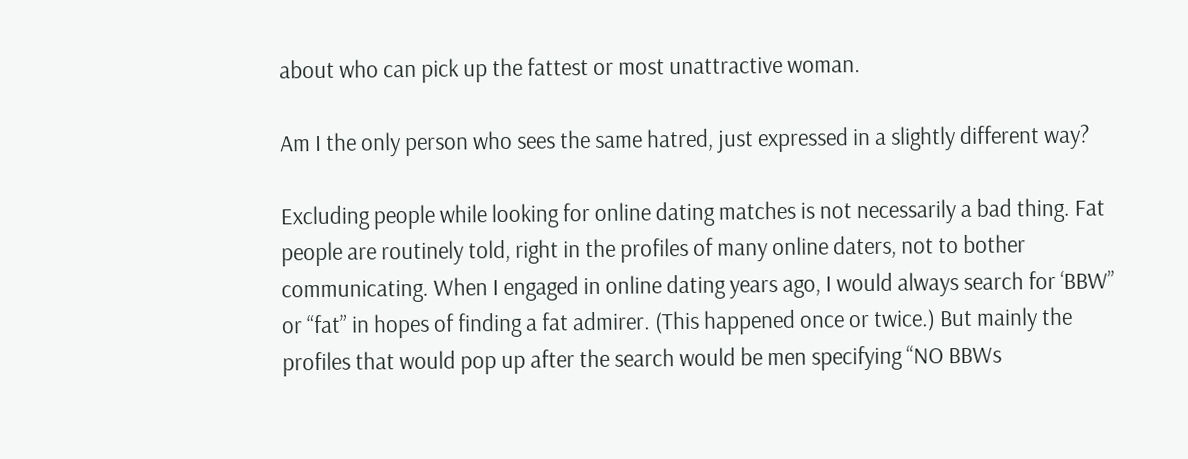about who can pick up the fattest or most unattractive woman.

Am I the only person who sees the same hatred, just expressed in a slightly different way?

Excluding people while looking for online dating matches is not necessarily a bad thing. Fat people are routinely told, right in the profiles of many online daters, not to bother communicating. When I engaged in online dating years ago, I would always search for ‘BBW” or “fat” in hopes of finding a fat admirer. (This happened once or twice.) But mainly the profiles that would pop up after the search would be men specifying “NO BBWs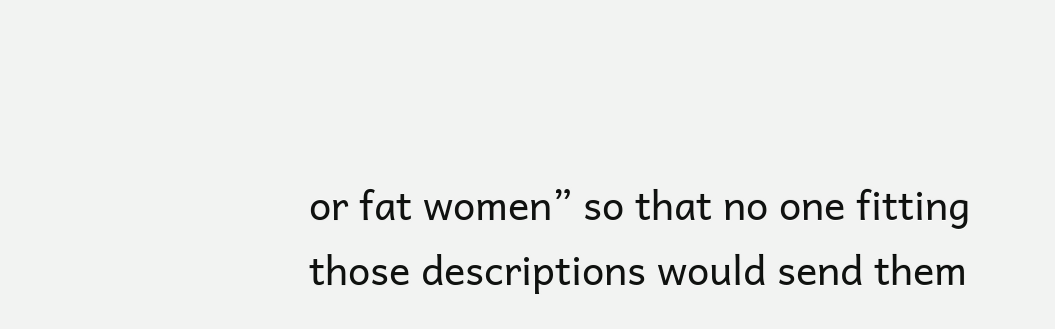or fat women” so that no one fitting those descriptions would send them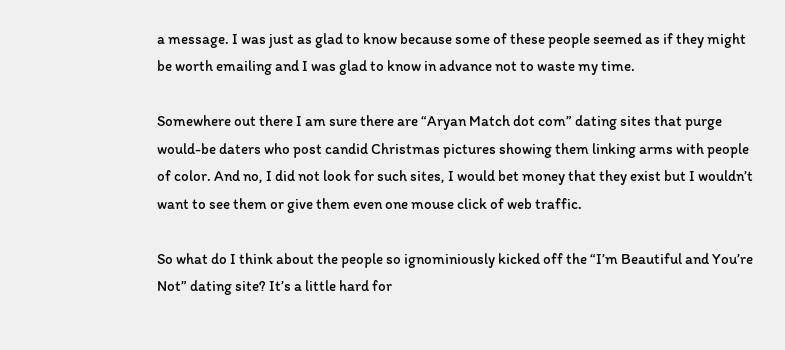a message. I was just as glad to know because some of these people seemed as if they might be worth emailing and I was glad to know in advance not to waste my time.

Somewhere out there I am sure there are “Aryan Match dot com” dating sites that purge would-be daters who post candid Christmas pictures showing them linking arms with people of color. And no, I did not look for such sites, I would bet money that they exist but I wouldn’t want to see them or give them even one mouse click of web traffic.

So what do I think about the people so ignominiously kicked off the “I’m Beautiful and You’re Not” dating site? It’s a little hard for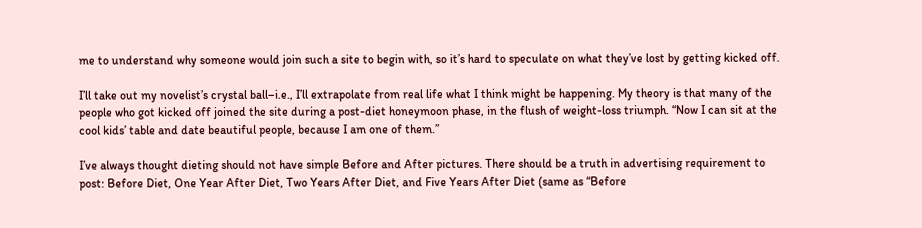me to understand why someone would join such a site to begin with, so it’s hard to speculate on what they’ve lost by getting kicked off.

I’ll take out my novelist’s crystal ball–i.e., I’ll extrapolate from real life what I think might be happening. My theory is that many of the people who got kicked off joined the site during a post-diet honeymoon phase, in the flush of weight-loss triumph. “Now I can sit at the cool kids’ table and date beautiful people, because I am one of them.”

I’ve always thought dieting should not have simple Before and After pictures. There should be a truth in advertising requirement to post: Before Diet, One Year After Diet, Two Years After Diet, and Five Years After Diet (same as “Before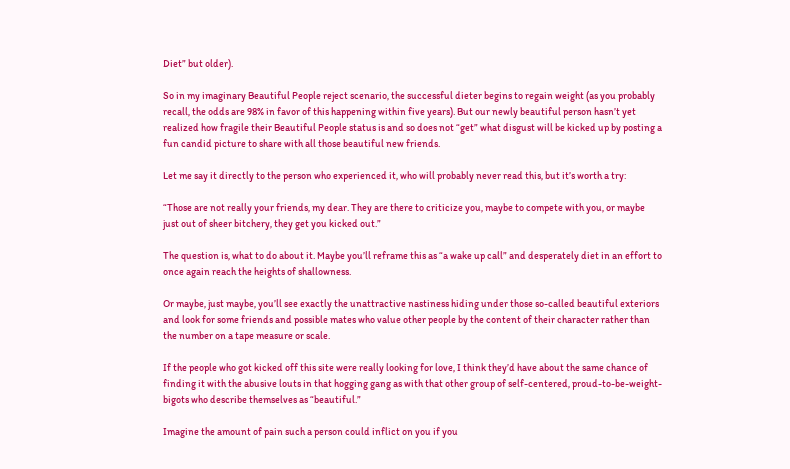Diet” but older).

So in my imaginary Beautiful People reject scenario, the successful dieter begins to regain weight (as you probably recall, the odds are 98% in favor of this happening within five years). But our newly beautiful person hasn’t yet realized how fragile their Beautiful People status is and so does not “get” what disgust will be kicked up by posting a fun candid picture to share with all those beautiful new friends.

Let me say it directly to the person who experienced it, who will probably never read this, but it’s worth a try:

“Those are not really your friends, my dear. They are there to criticize you, maybe to compete with you, or maybe just out of sheer bitchery, they get you kicked out.”

The question is, what to do about it. Maybe you’ll reframe this as “a wake up call” and desperately diet in an effort to once again reach the heights of shallowness.

Or maybe, just maybe, you’ll see exactly the unattractive nastiness hiding under those so-called beautiful exteriors and look for some friends and possible mates who value other people by the content of their character rather than the number on a tape measure or scale.

If the people who got kicked off this site were really looking for love, I think they’d have about the same chance of finding it with the abusive louts in that hogging gang as with that other group of self-centered, proud-to-be-weight-bigots who describe themselves as “beautiful.”

Imagine the amount of pain such a person could inflict on you if you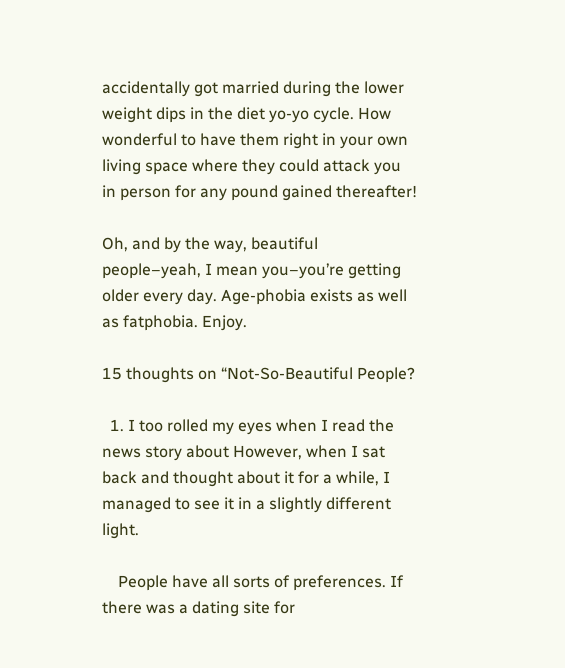accidentally got married during the lower weight dips in the diet yo-yo cycle. How wonderful to have them right in your own living space where they could attack you in person for any pound gained thereafter!

Oh, and by the way, beautiful people–yeah, I mean you–you’re getting older every day. Age-phobia exists as well as fatphobia. Enjoy.

15 thoughts on “Not-So-Beautiful People?

  1. I too rolled my eyes when I read the news story about However, when I sat back and thought about it for a while, I managed to see it in a slightly different light.

    People have all sorts of preferences. If there was a dating site for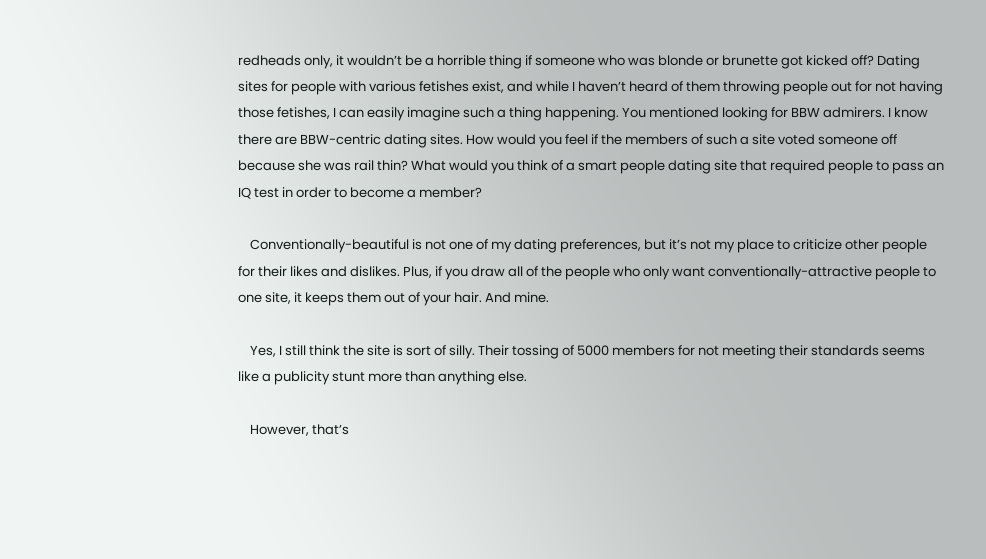redheads only, it wouldn’t be a horrible thing if someone who was blonde or brunette got kicked off? Dating sites for people with various fetishes exist, and while I haven’t heard of them throwing people out for not having those fetishes, I can easily imagine such a thing happening. You mentioned looking for BBW admirers. I know there are BBW-centric dating sites. How would you feel if the members of such a site voted someone off because she was rail thin? What would you think of a smart people dating site that required people to pass an IQ test in order to become a member?

    Conventionally-beautiful is not one of my dating preferences, but it’s not my place to criticize other people for their likes and dislikes. Plus, if you draw all of the people who only want conventionally-attractive people to one site, it keeps them out of your hair. And mine.

    Yes, I still think the site is sort of silly. Their tossing of 5000 members for not meeting their standards seems like a publicity stunt more than anything else.

    However, that’s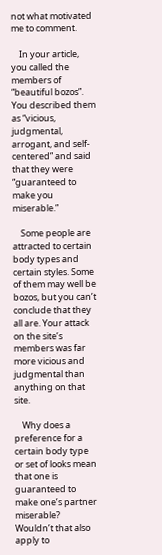not what motivated me to comment.

    In your article, you called the members of “beautiful bozos”. You described them as “vicious, judgmental, arrogant, and self-centered” and said that they were “guaranteed to make you miserable.”

    Some people are attracted to certain body types and certain styles. Some of them may well be bozos, but you can’t conclude that they all are. Your attack on the site’s members was far more vicious and judgmental than anything on that site.

    Why does a preference for a certain body type or set of looks mean that one is guaranteed to make one’s partner miserable? Wouldn’t that also apply to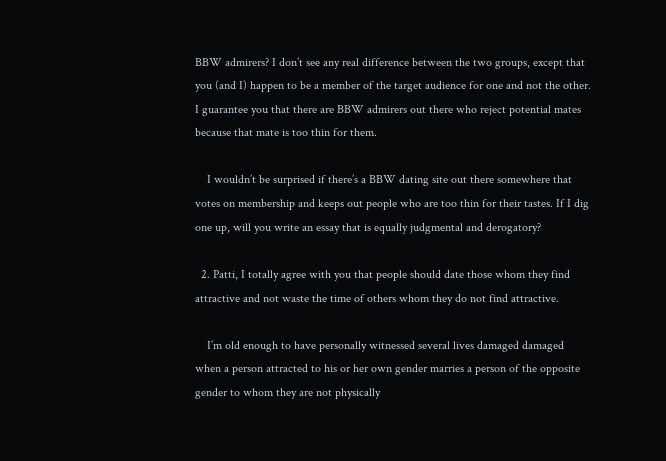BBW admirers? I don’t see any real difference between the two groups, except that you (and I) happen to be a member of the target audience for one and not the other. I guarantee you that there are BBW admirers out there who reject potential mates because that mate is too thin for them.

    I wouldn’t be surprised if there’s a BBW dating site out there somewhere that votes on membership and keeps out people who are too thin for their tastes. If I dig one up, will you write an essay that is equally judgmental and derogatory?

  2. Patti, I totally agree with you that people should date those whom they find attractive and not waste the time of others whom they do not find attractive.

    I’m old enough to have personally witnessed several lives damaged damaged when a person attracted to his or her own gender marries a person of the opposite gender to whom they are not physically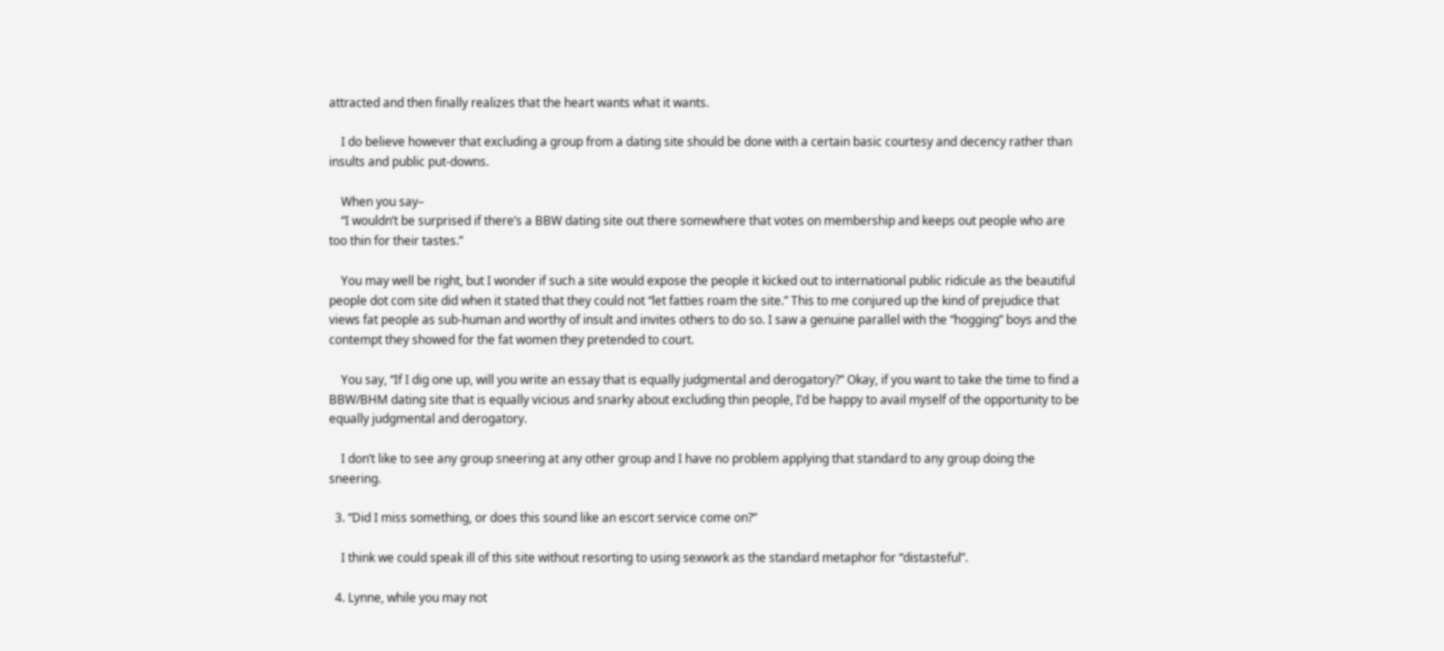attracted and then finally realizes that the heart wants what it wants.

    I do believe however that excluding a group from a dating site should be done with a certain basic courtesy and decency rather than insults and public put-downs.

    When you say–
    “I wouldn’t be surprised if there’s a BBW dating site out there somewhere that votes on membership and keeps out people who are too thin for their tastes.”

    You may well be right, but I wonder if such a site would expose the people it kicked out to international public ridicule as the beautiful people dot com site did when it stated that they could not “let fatties roam the site.” This to me conjured up the kind of prejudice that views fat people as sub-human and worthy of insult and invites others to do so. I saw a genuine parallel with the “hogging” boys and the contempt they showed for the fat women they pretended to court.

    You say, “If I dig one up, will you write an essay that is equally judgmental and derogatory?” Okay, if you want to take the time to find a BBW/BHM dating site that is equally vicious and snarky about excluding thin people, I’d be happy to avail myself of the opportunity to be equally judgmental and derogatory.

    I don’t like to see any group sneering at any other group and I have no problem applying that standard to any group doing the sneering.

  3. “Did I miss something, or does this sound like an escort service come on?”

    I think we could speak ill of this site without resorting to using sexwork as the standard metaphor for “distasteful”.

  4. Lynne, while you may not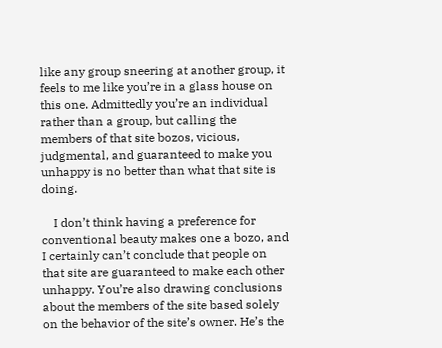like any group sneering at another group, it feels to me like you’re in a glass house on this one. Admittedly you’re an individual rather than a group, but calling the members of that site bozos, vicious, judgmental, and guaranteed to make you unhappy is no better than what that site is doing.

    I don’t think having a preference for conventional beauty makes one a bozo, and I certainly can’t conclude that people on that site are guaranteed to make each other unhappy. You’re also drawing conclusions about the members of the site based solely on the behavior of the site’s owner. He’s the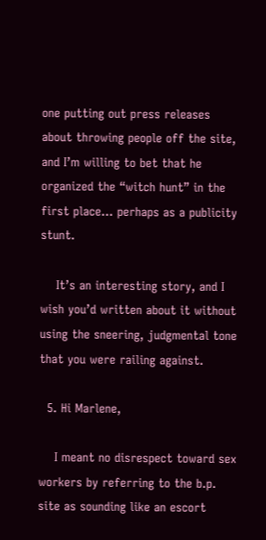one putting out press releases about throwing people off the site, and I’m willing to bet that he organized the “witch hunt” in the first place… perhaps as a publicity stunt.

    It’s an interesting story, and I wish you’d written about it without using the sneering, judgmental tone that you were railing against.

  5. Hi Marlene,

    I meant no disrespect toward sex workers by referring to the b.p. site as sounding like an escort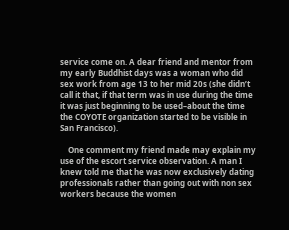service come on. A dear friend and mentor from my early Buddhist days was a woman who did sex work from age 13 to her mid 20s (she didn’t call it that, if that term was in use during the time it was just beginning to be used–about the time the COYOTE organization started to be visible in San Francisco).

    One comment my friend made may explain my use of the escort service observation. A man I knew told me that he was now exclusively dating professionals rather than going out with non sex workers because the women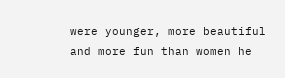were younger, more beautiful and more fun than women he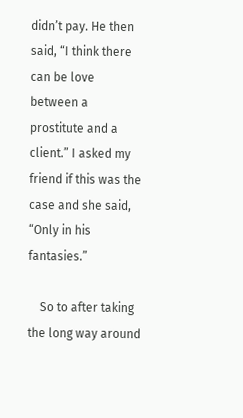didn’t pay. He then said, “I think there can be love between a prostitute and a client.” I asked my friend if this was the case and she said, “Only in his fantasies.”

    So to after taking the long way around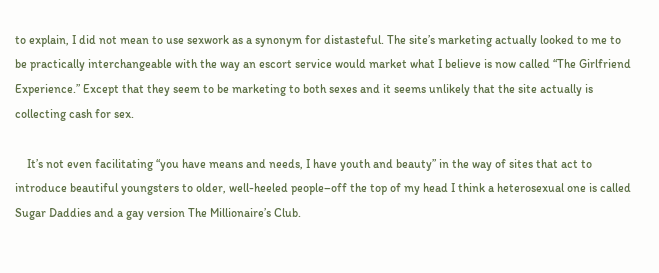to explain, I did not mean to use sexwork as a synonym for distasteful. The site’s marketing actually looked to me to be practically interchangeable with the way an escort service would market what I believe is now called “The Girlfriend Experience.” Except that they seem to be marketing to both sexes and it seems unlikely that the site actually is collecting cash for sex.

    It’s not even facilitating “you have means and needs, I have youth and beauty” in the way of sites that act to introduce beautiful youngsters to older, well-heeled people–off the top of my head I think a heterosexual one is called Sugar Daddies and a gay version The Millionaire’s Club.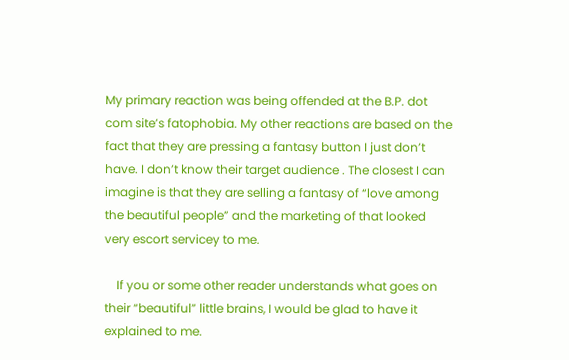My primary reaction was being offended at the B.P. dot com site’s fatophobia. My other reactions are based on the fact that they are pressing a fantasy button I just don’t have. I don’t know their target audience . The closest I can imagine is that they are selling a fantasy of “love among the beautiful people” and the marketing of that looked very escort servicey to me.

    If you or some other reader understands what goes on their “beautiful” little brains, I would be glad to have it explained to me.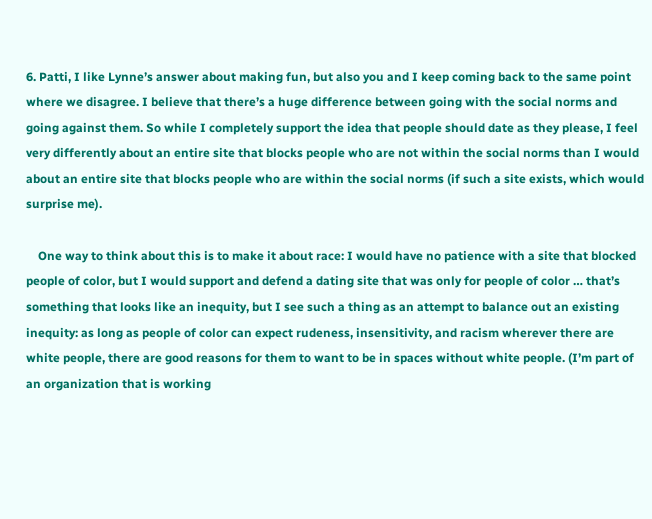6. Patti, I like Lynne’s answer about making fun, but also you and I keep coming back to the same point where we disagree. I believe that there’s a huge difference between going with the social norms and going against them. So while I completely support the idea that people should date as they please, I feel very differently about an entire site that blocks people who are not within the social norms than I would about an entire site that blocks people who are within the social norms (if such a site exists, which would surprise me).

    One way to think about this is to make it about race: I would have no patience with a site that blocked people of color, but I would support and defend a dating site that was only for people of color … that’s something that looks like an inequity, but I see such a thing as an attempt to balance out an existing inequity: as long as people of color can expect rudeness, insensitivity, and racism wherever there are white people, there are good reasons for them to want to be in spaces without white people. (I’m part of an organization that is working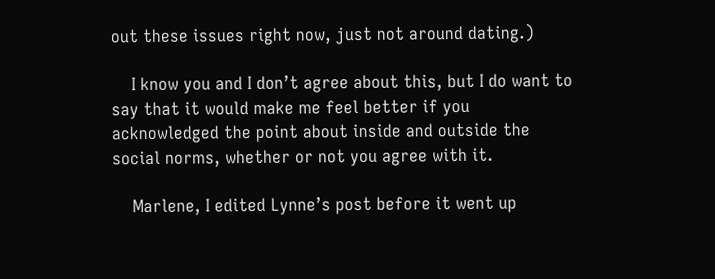out these issues right now, just not around dating.)

    I know you and I don’t agree about this, but I do want to say that it would make me feel better if you acknowledged the point about inside and outside the social norms, whether or not you agree with it.

    Marlene, I edited Lynne’s post before it went up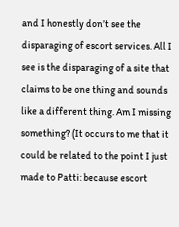and I honestly don’t see the disparaging of escort services. All I see is the disparaging of a site that claims to be one thing and sounds like a different thing. Am I missing something? (It occurs to me that it could be related to the point I just made to Patti: because escort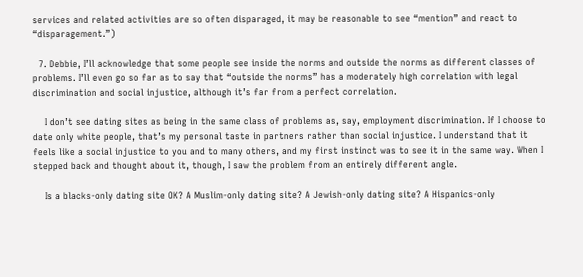services and related activities are so often disparaged, it may be reasonable to see “mention” and react to “disparagement.”)

  7. Debbie, I’ll acknowledge that some people see inside the norms and outside the norms as different classes of problems. I’ll even go so far as to say that “outside the norms” has a moderately high correlation with legal discrimination and social injustice, although it’s far from a perfect correlation.

    I don’t see dating sites as being in the same class of problems as, say, employment discrimination. If I choose to date only white people, that’s my personal taste in partners rather than social injustice. I understand that it feels like a social injustice to you and to many others, and my first instinct was to see it in the same way. When I stepped back and thought about it, though, I saw the problem from an entirely different angle.

    Is a blacks-only dating site OK? A Muslim-only dating site? A Jewish-only dating site? A Hispanics-only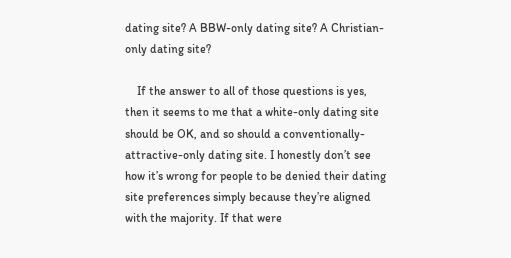dating site? A BBW-only dating site? A Christian-only dating site?

    If the answer to all of those questions is yes, then it seems to me that a white-only dating site should be OK, and so should a conventionally-attractive-only dating site. I honestly don’t see how it’s wrong for people to be denied their dating site preferences simply because they’re aligned with the majority. If that were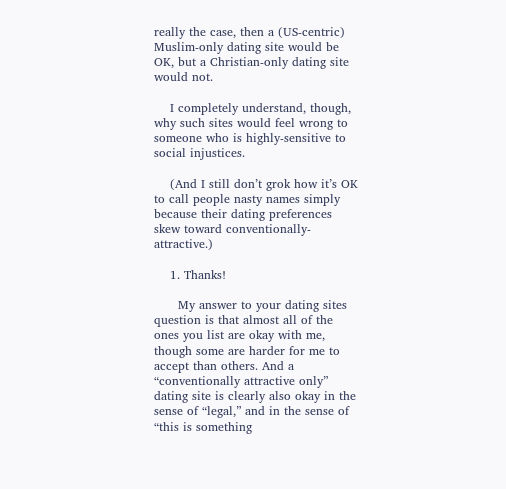really the case, then a (US-centric) Muslim-only dating site would be OK, but a Christian-only dating site would not.

    I completely understand, though, why such sites would feel wrong to someone who is highly-sensitive to social injustices.

    (And I still don’t grok how it’s OK to call people nasty names simply because their dating preferences skew toward conventionally-attractive.)

    1. Thanks!

      My answer to your dating sites question is that almost all of the ones you list are okay with me, though some are harder for me to accept than others. And a “conventionally attractive only” dating site is clearly also okay in the sense of “legal,” and in the sense of “this is something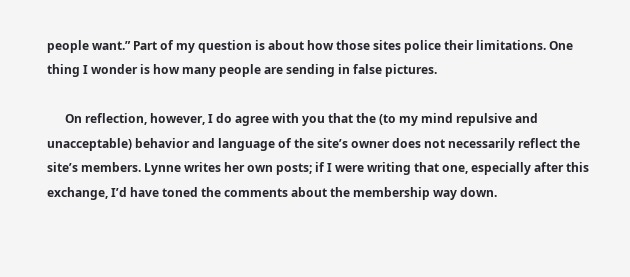people want.” Part of my question is about how those sites police their limitations. One thing I wonder is how many people are sending in false pictures.

      On reflection, however, I do agree with you that the (to my mind repulsive and unacceptable) behavior and language of the site’s owner does not necessarily reflect the site’s members. Lynne writes her own posts; if I were writing that one, especially after this exchange, I’d have toned the comments about the membership way down.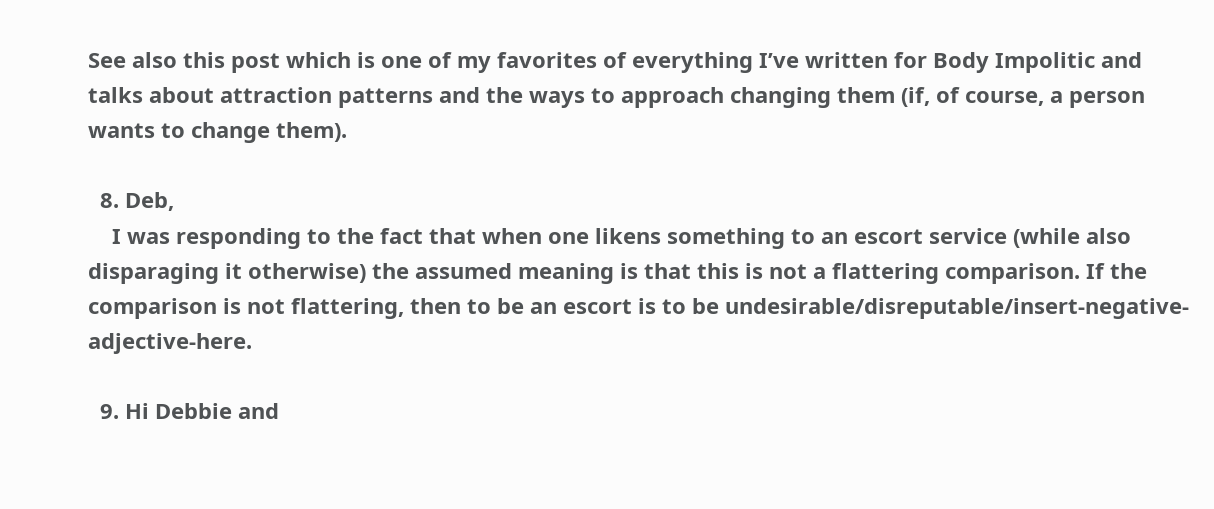See also this post which is one of my favorites of everything I’ve written for Body Impolitic and talks about attraction patterns and the ways to approach changing them (if, of course, a person wants to change them).

  8. Deb,
    I was responding to the fact that when one likens something to an escort service (while also disparaging it otherwise) the assumed meaning is that this is not a flattering comparison. If the comparison is not flattering, then to be an escort is to be undesirable/disreputable/insert-negative-adjective-here.

  9. Hi Debbie and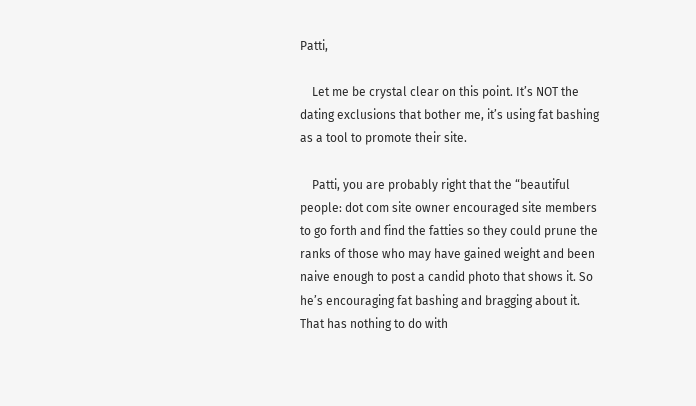Patti,

    Let me be crystal clear on this point. It’s NOT the dating exclusions that bother me, it’s using fat bashing as a tool to promote their site.

    Patti, you are probably right that the “beautiful people: dot com site owner encouraged site members to go forth and find the fatties so they could prune the ranks of those who may have gained weight and been naive enough to post a candid photo that shows it. So he’s encouraging fat bashing and bragging about it. That has nothing to do with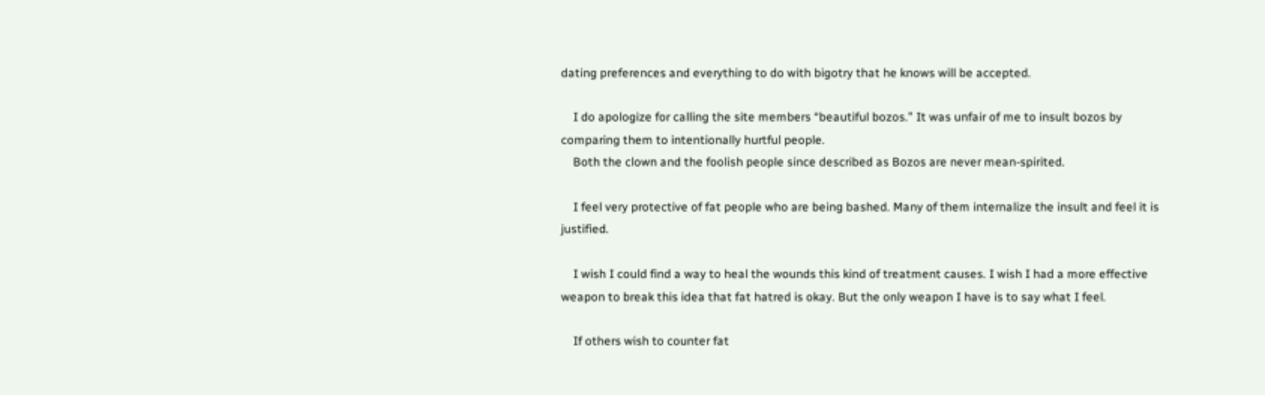dating preferences and everything to do with bigotry that he knows will be accepted.

    I do apologize for calling the site members “beautiful bozos.” It was unfair of me to insult bozos by comparing them to intentionally hurtful people.
    Both the clown and the foolish people since described as Bozos are never mean-spirited.

    I feel very protective of fat people who are being bashed. Many of them internalize the insult and feel it is justified.

    I wish I could find a way to heal the wounds this kind of treatment causes. I wish I had a more effective weapon to break this idea that fat hatred is okay. But the only weapon I have is to say what I feel.

    If others wish to counter fat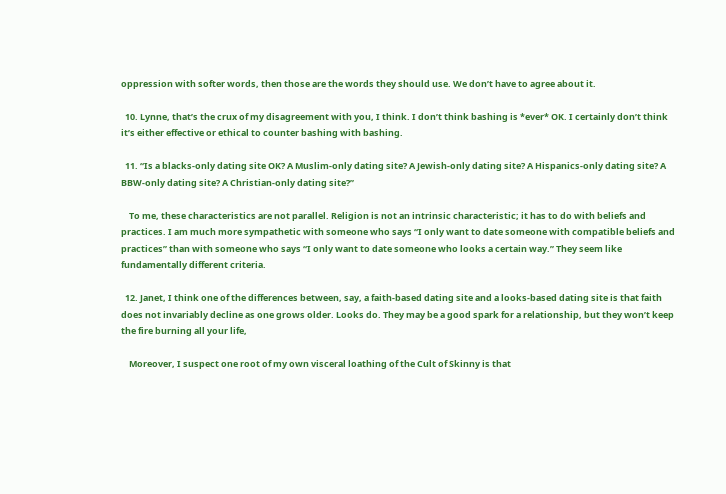oppression with softer words, then those are the words they should use. We don’t have to agree about it.

  10. Lynne, that’s the crux of my disagreement with you, I think. I don’t think bashing is *ever* OK. I certainly don’t think it’s either effective or ethical to counter bashing with bashing.

  11. “Is a blacks-only dating site OK? A Muslim-only dating site? A Jewish-only dating site? A Hispanics-only dating site? A BBW-only dating site? A Christian-only dating site?”

    To me, these characteristics are not parallel. Religion is not an intrinsic characteristic; it has to do with beliefs and practices. I am much more sympathetic with someone who says “I only want to date someone with compatible beliefs and practices” than with someone who says “I only want to date someone who looks a certain way.” They seem like fundamentally different criteria.

  12. Janet, I think one of the differences between, say, a faith-based dating site and a looks-based dating site is that faith does not invariably decline as one grows older. Looks do. They may be a good spark for a relationship, but they won’t keep the fire burning all your life,

    Moreover, I suspect one root of my own visceral loathing of the Cult of Skinny is that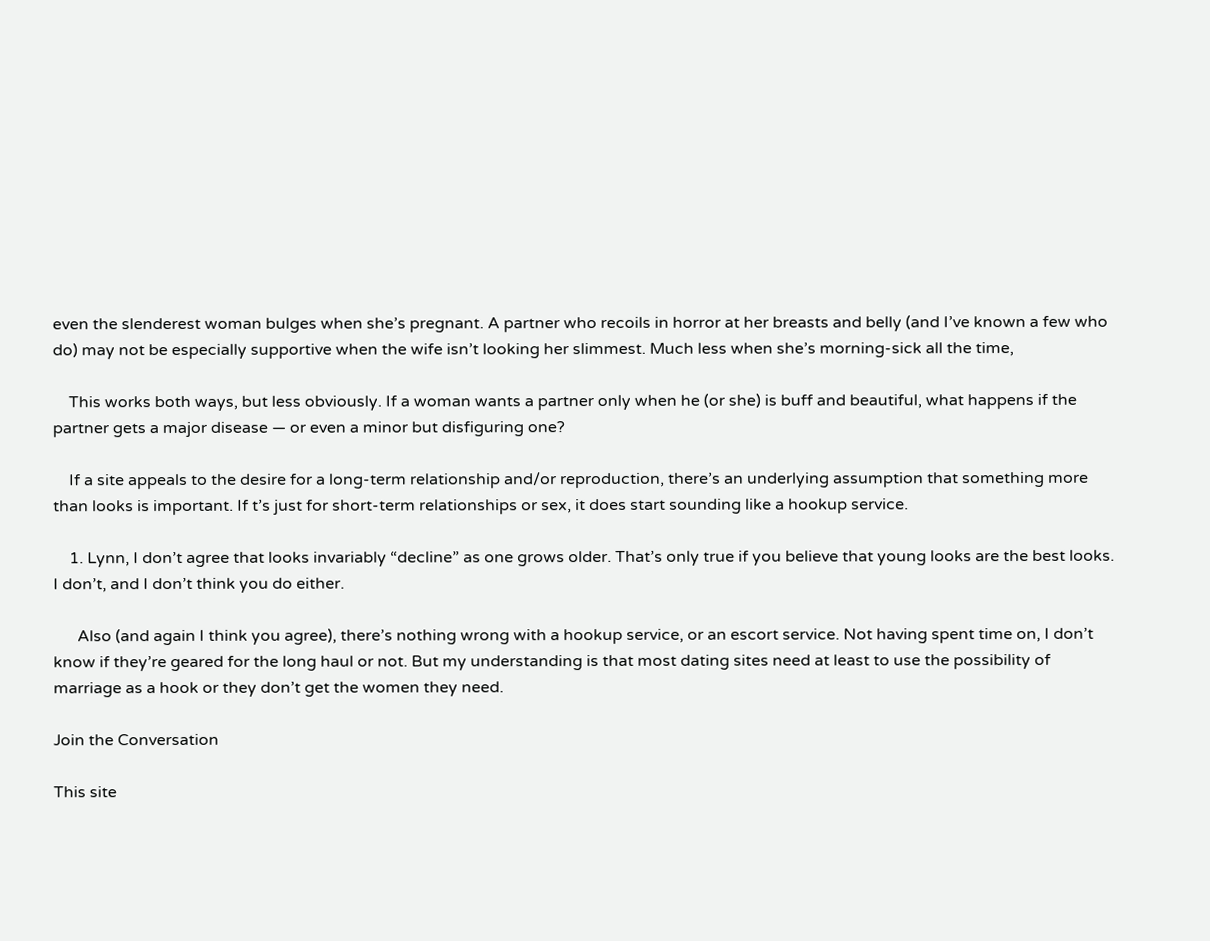even the slenderest woman bulges when she’s pregnant. A partner who recoils in horror at her breasts and belly (and I’ve known a few who do) may not be especially supportive when the wife isn’t looking her slimmest. Much less when she’s morning-sick all the time,

    This works both ways, but less obviously. If a woman wants a partner only when he (or she) is buff and beautiful, what happens if the partner gets a major disease — or even a minor but disfiguring one?

    If a site appeals to the desire for a long-term relationship and/or reproduction, there’s an underlying assumption that something more than looks is important. If t’s just for short-term relationships or sex, it does start sounding like a hookup service.

    1. Lynn, I don’t agree that looks invariably “decline” as one grows older. That’s only true if you believe that young looks are the best looks. I don’t, and I don’t think you do either.

      Also (and again I think you agree), there’s nothing wrong with a hookup service, or an escort service. Not having spent time on, I don’t know if they’re geared for the long haul or not. But my understanding is that most dating sites need at least to use the possibility of marriage as a hook or they don’t get the women they need.

Join the Conversation

This site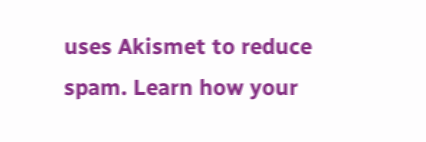uses Akismet to reduce spam. Learn how your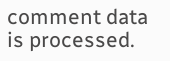comment data is processed.